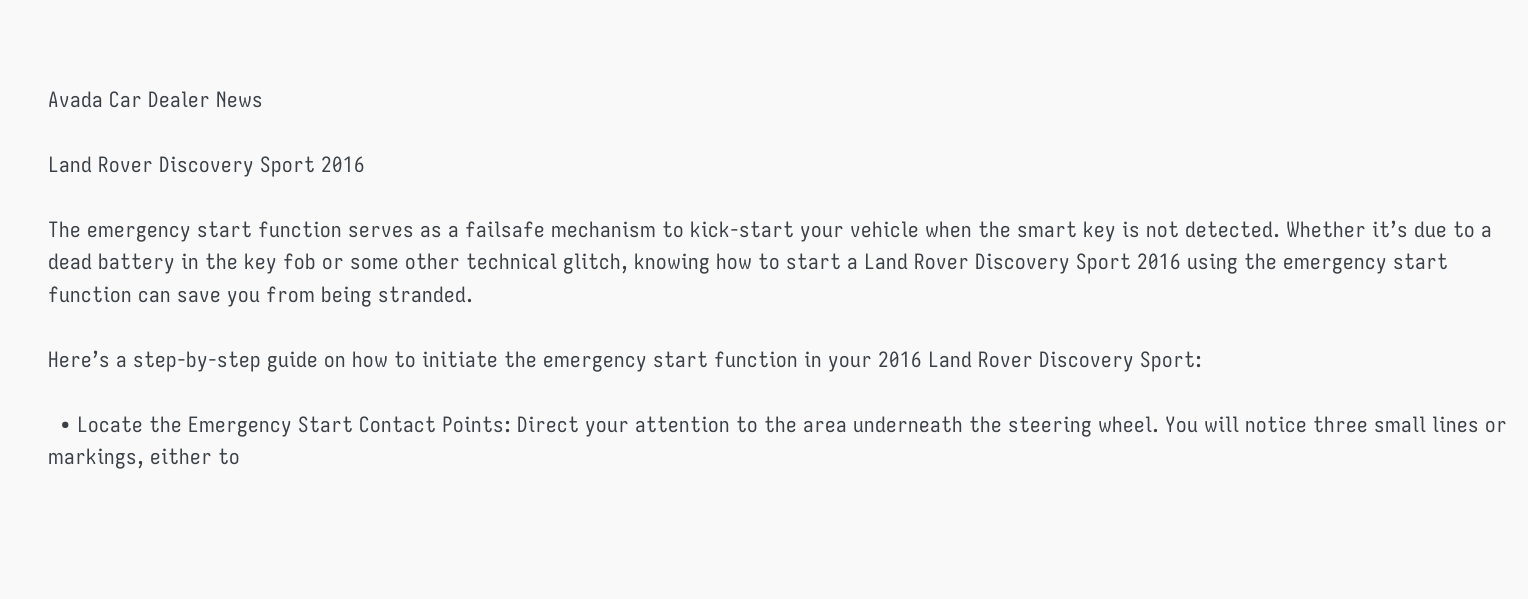Avada Car Dealer News

Land Rover Discovery Sport 2016

The emergency start function serves as a failsafe mechanism to kick-start your vehicle when the smart key is not detected. Whether it’s due to a dead battery in the key fob or some other technical glitch, knowing how to start a Land Rover Discovery Sport 2016 using the emergency start function can save you from being stranded.

Here’s a step-by-step guide on how to initiate the emergency start function in your 2016 Land Rover Discovery Sport:

  • Locate the Emergency Start Contact Points: Direct your attention to the area underneath the steering wheel. You will notice three small lines or markings, either to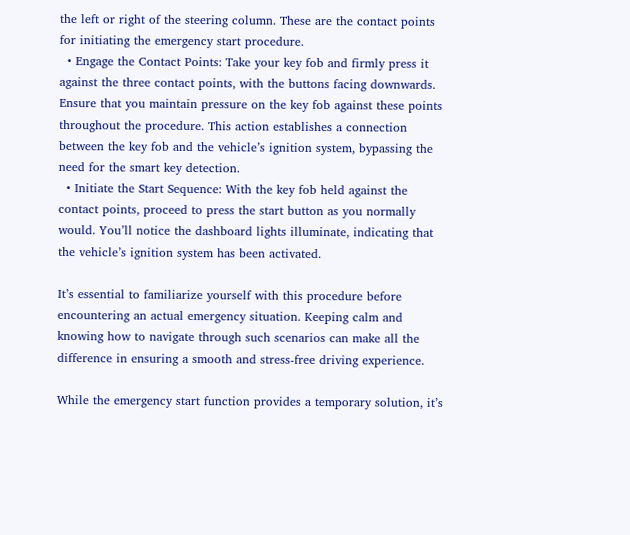the left or right of the steering column. These are the contact points for initiating the emergency start procedure.
  • Engage the Contact Points: Take your key fob and firmly press it against the three contact points, with the buttons facing downwards. Ensure that you maintain pressure on the key fob against these points throughout the procedure. This action establishes a connection between the key fob and the vehicle’s ignition system, bypassing the need for the smart key detection.
  • Initiate the Start Sequence: With the key fob held against the contact points, proceed to press the start button as you normally would. You’ll notice the dashboard lights illuminate, indicating that the vehicle’s ignition system has been activated.

It’s essential to familiarize yourself with this procedure before encountering an actual emergency situation. Keeping calm and knowing how to navigate through such scenarios can make all the difference in ensuring a smooth and stress-free driving experience.

While the emergency start function provides a temporary solution, it’s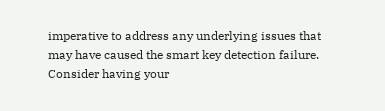imperative to address any underlying issues that may have caused the smart key detection failure. Consider having your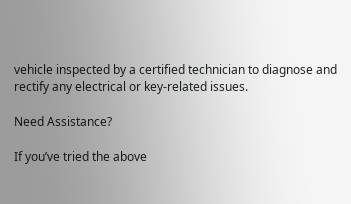vehicle inspected by a certified technician to diagnose and rectify any electrical or key-related issues.

Need Assistance?

If you’ve tried the above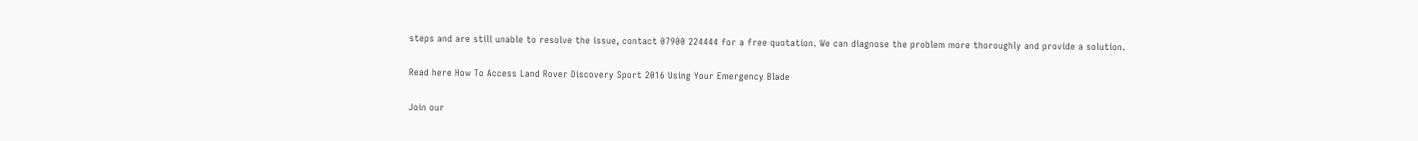steps and are still unable to resolve the issue, contact 07900 224444 for a free quotation. We can diagnose the problem more thoroughly and provide a solution.

Read here How To Access Land Rover Discovery Sport 2016 Using Your Emergency Blade

Join our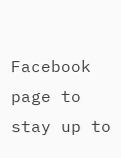Facebook page to stay up to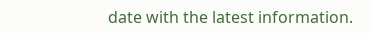date with the latest information.